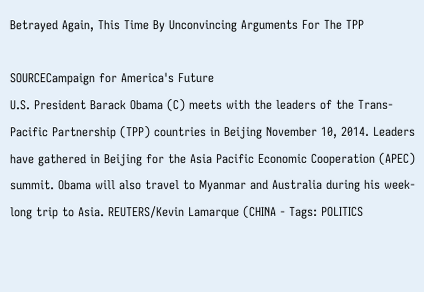Betrayed Again, This Time By Unconvincing Arguments For The TPP

SOURCECampaign for America's Future
U.S. President Barack Obama (C) meets with the leaders of the Trans-Pacific Partnership (TPP) countries in Beijing November 10, 2014. Leaders have gathered in Beijing for the Asia Pacific Economic Cooperation (APEC) summit. Obama will also travel to Myanmar and Australia during his week-long trip to Asia. REUTERS/Kevin Lamarque (CHINA - Tags: POLITICS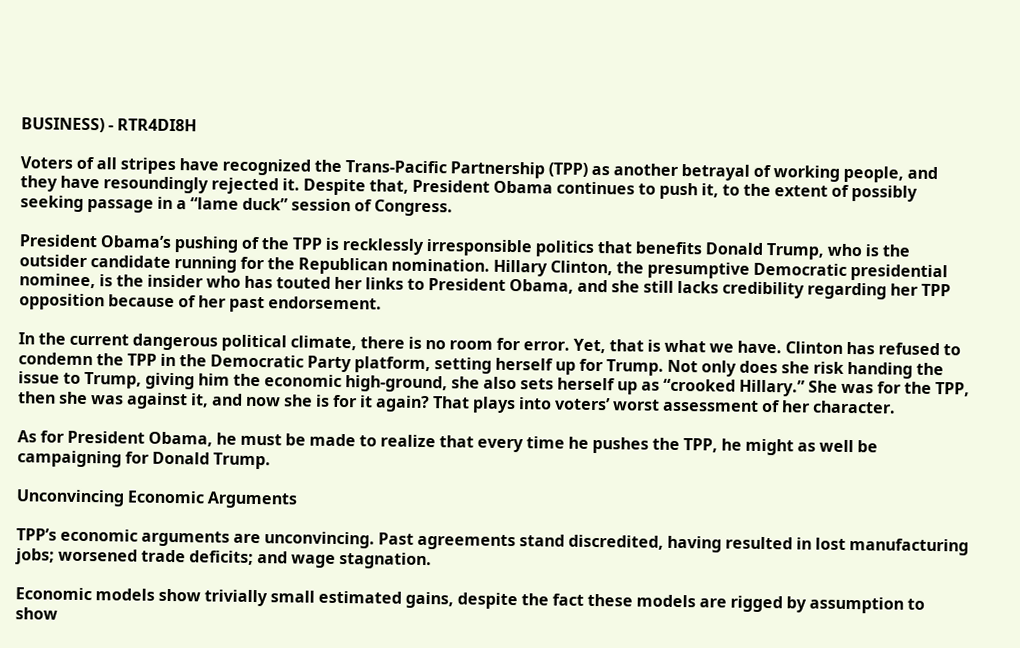BUSINESS) - RTR4DI8H

Voters of all stripes have recognized the Trans-Pacific Partnership (TPP) as another betrayal of working people, and they have resoundingly rejected it. Despite that, President Obama continues to push it, to the extent of possibly seeking passage in a “lame duck” session of Congress.

President Obama’s pushing of the TPP is recklessly irresponsible politics that benefits Donald Trump, who is the outsider candidate running for the Republican nomination. Hillary Clinton, the presumptive Democratic presidential nominee, is the insider who has touted her links to President Obama, and she still lacks credibility regarding her TPP opposition because of her past endorsement.

In the current dangerous political climate, there is no room for error. Yet, that is what we have. Clinton has refused to condemn the TPP in the Democratic Party platform, setting herself up for Trump. Not only does she risk handing the issue to Trump, giving him the economic high-ground, she also sets herself up as “crooked Hillary.” She was for the TPP, then she was against it, and now she is for it again? That plays into voters’ worst assessment of her character.

As for President Obama, he must be made to realize that every time he pushes the TPP, he might as well be campaigning for Donald Trump.

Unconvincing Economic Arguments

TPP’s economic arguments are unconvincing. Past agreements stand discredited, having resulted in lost manufacturing jobs; worsened trade deficits; and wage stagnation.

Economic models show trivially small estimated gains, despite the fact these models are rigged by assumption to show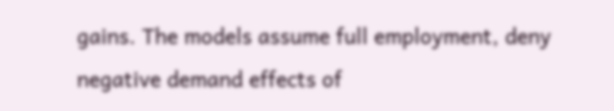gains. The models assume full employment, deny negative demand effects of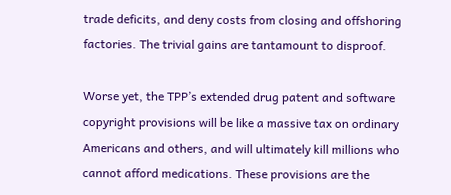trade deficits, and deny costs from closing and offshoring factories. The trivial gains are tantamount to disproof.

Worse yet, the TPP’s extended drug patent and software copyright provisions will be like a massive tax on ordinary Americans and others, and will ultimately kill millions who cannot afford medications. These provisions are the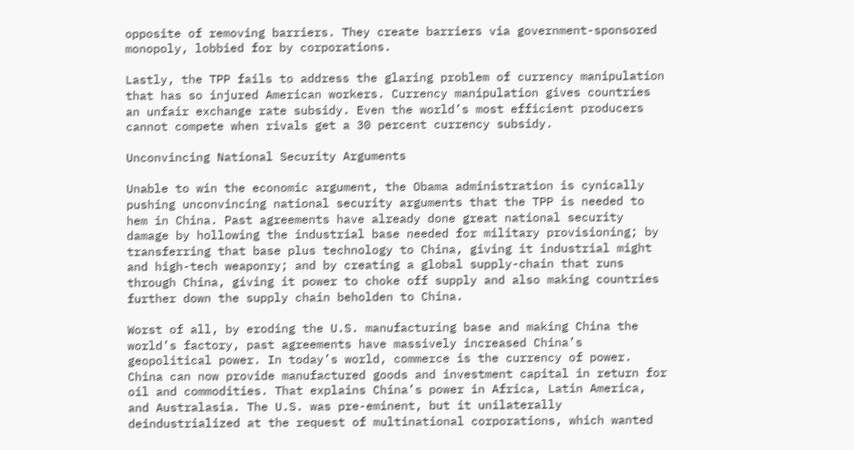opposite of removing barriers. They create barriers via government-sponsored monopoly, lobbied for by corporations.

Lastly, the TPP fails to address the glaring problem of currency manipulation that has so injured American workers. Currency manipulation gives countries an unfair exchange rate subsidy. Even the world’s most efficient producers cannot compete when rivals get a 30 percent currency subsidy.

Unconvincing National Security Arguments

Unable to win the economic argument, the Obama administration is cynically pushing unconvincing national security arguments that the TPP is needed to hem in China. Past agreements have already done great national security damage by hollowing the industrial base needed for military provisioning; by transferring that base plus technology to China, giving it industrial might and high-tech weaponry; and by creating a global supply-chain that runs through China, giving it power to choke off supply and also making countries further down the supply chain beholden to China.

Worst of all, by eroding the U.S. manufacturing base and making China the world’s factory, past agreements have massively increased China’s geopolitical power. In today’s world, commerce is the currency of power. China can now provide manufactured goods and investment capital in return for oil and commodities. That explains China’s power in Africa, Latin America, and Australasia. The U.S. was pre-eminent, but it unilaterally deindustrialized at the request of multinational corporations, which wanted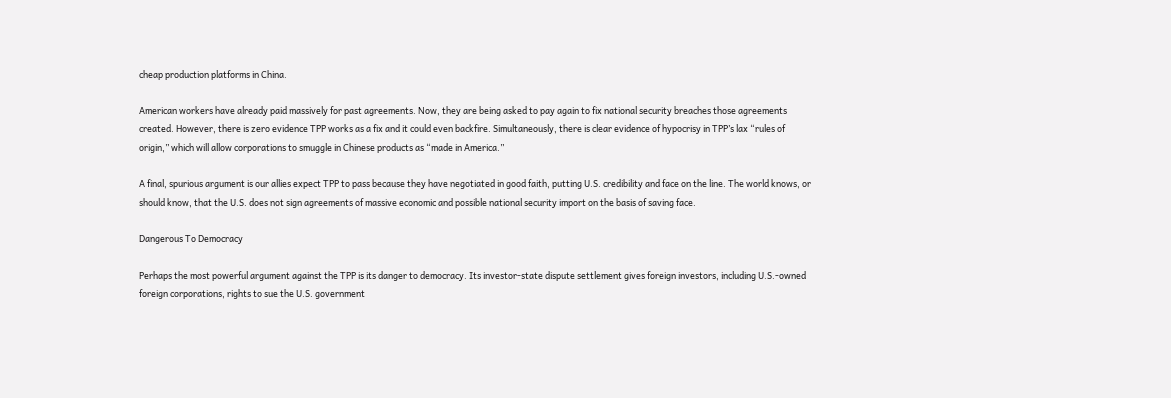cheap production platforms in China.

American workers have already paid massively for past agreements. Now, they are being asked to pay again to fix national security breaches those agreements created. However, there is zero evidence TPP works as a fix and it could even backfire. Simultaneously, there is clear evidence of hypocrisy in TPP’s lax “rules of origin,” which will allow corporations to smuggle in Chinese products as “made in America.”

A final, spurious argument is our allies expect TPP to pass because they have negotiated in good faith, putting U.S. credibility and face on the line. The world knows, or should know, that the U.S. does not sign agreements of massive economic and possible national security import on the basis of saving face.

Dangerous To Democracy

Perhaps the most powerful argument against the TPP is its danger to democracy. Its investor-state dispute settlement gives foreign investors, including U.S.-owned foreign corporations, rights to sue the U.S. government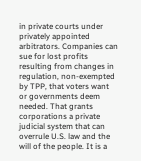in private courts under privately appointed arbitrators. Companies can sue for lost profits resulting from changes in regulation, non-exempted by TPP, that voters want or governments deem needed. That grants corporations a private judicial system that can overrule U.S. law and the will of the people. It is a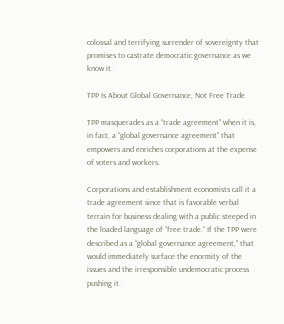colossal and terrifying surrender of sovereignty that promises to castrate democratic governance as we know it.

TPP Is About Global Governance, Not Free Trade

TPP masquerades as a “trade agreement” when it is, in fact, a “global governance agreement” that empowers and enriches corporations at the expense of voters and workers.

Corporations and establishment economists call it a trade agreement since that is favorable verbal terrain for business dealing with a public steeped in the loaded language of “free trade.” If the TPP were described as a “global governance agreement,” that would immediately surface the enormity of the issues and the irresponsible undemocratic process pushing it.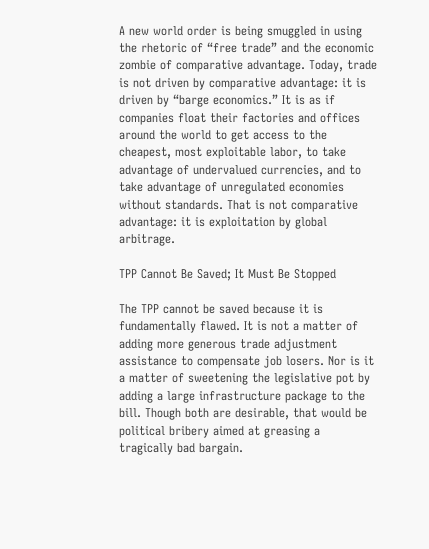A new world order is being smuggled in using the rhetoric of “free trade” and the economic zombie of comparative advantage. Today, trade is not driven by comparative advantage: it is driven by “barge economics.” It is as if companies float their factories and offices around the world to get access to the cheapest, most exploitable labor, to take advantage of undervalued currencies, and to take advantage of unregulated economies without standards. That is not comparative advantage: it is exploitation by global arbitrage.

TPP Cannot Be Saved; It Must Be Stopped

The TPP cannot be saved because it is fundamentally flawed. It is not a matter of adding more generous trade adjustment assistance to compensate job losers. Nor is it a matter of sweetening the legislative pot by adding a large infrastructure package to the bill. Though both are desirable, that would be political bribery aimed at greasing a tragically bad bargain.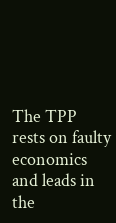The TPP rests on faulty economics and leads in the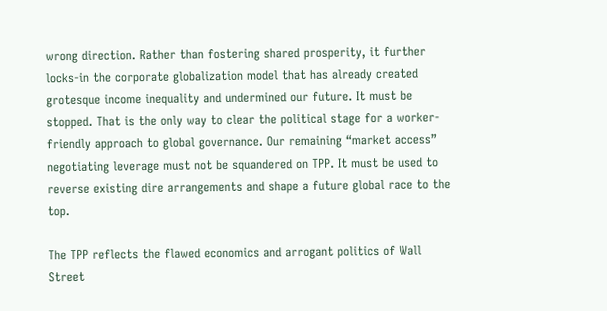wrong direction. Rather than fostering shared prosperity, it further locks-in the corporate globalization model that has already created grotesque income inequality and undermined our future. It must be stopped. That is the only way to clear the political stage for a worker-friendly approach to global governance. Our remaining “market access” negotiating leverage must not be squandered on TPP. It must be used to reverse existing dire arrangements and shape a future global race to the top.

The TPP reflects the flawed economics and arrogant politics of Wall Street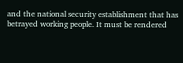and the national security establishment that has betrayed working people. It must be rendered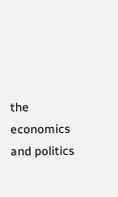the economics and politics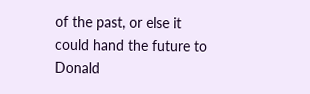of the past, or else it could hand the future to Donald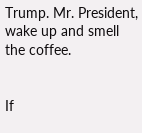Trump. Mr. President, wake up and smell the coffee.


If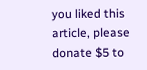you liked this article, please donate $5 to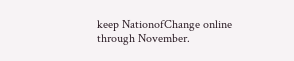keep NationofChange online through November.